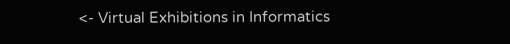<- Virtual Exhibitions in Informatics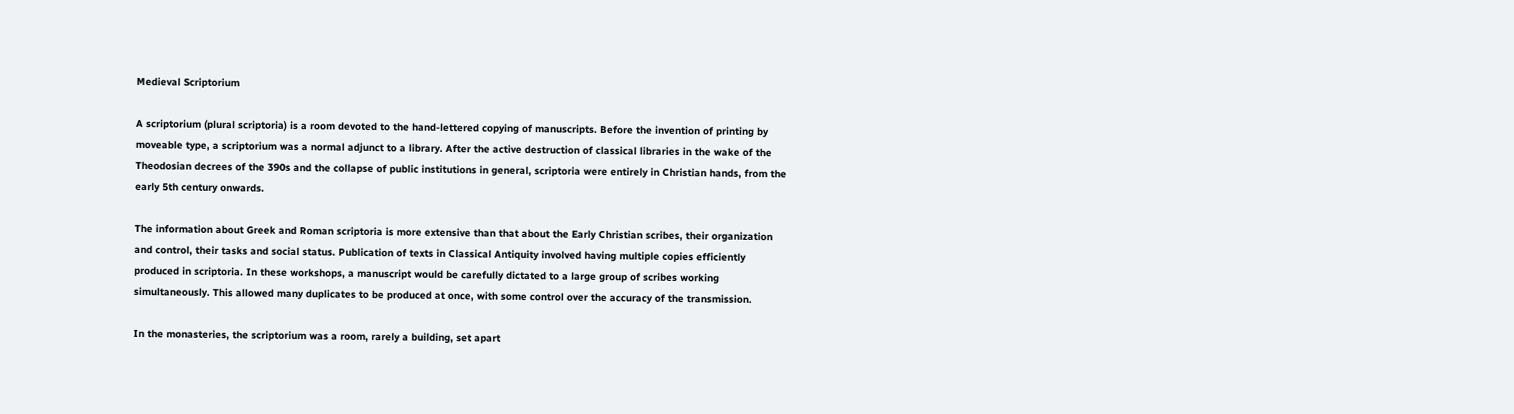Medieval Scriptorium

A scriptorium (plural scriptoria) is a room devoted to the hand-lettered copying of manuscripts. Before the invention of printing by moveable type, a scriptorium was a normal adjunct to a library. After the active destruction of classical libraries in the wake of the Theodosian decrees of the 390s and the collapse of public institutions in general, scriptoria were entirely in Christian hands, from the early 5th century onwards.

The information about Greek and Roman scriptoria is more extensive than that about the Early Christian scribes, their organization and control, their tasks and social status. Publication of texts in Classical Antiquity involved having multiple copies efficiently produced in scriptoria. In these workshops, a manuscript would be carefully dictated to a large group of scribes working simultaneously. This allowed many duplicates to be produced at once, with some control over the accuracy of the transmission.

In the monasteries, the scriptorium was a room, rarely a building, set apart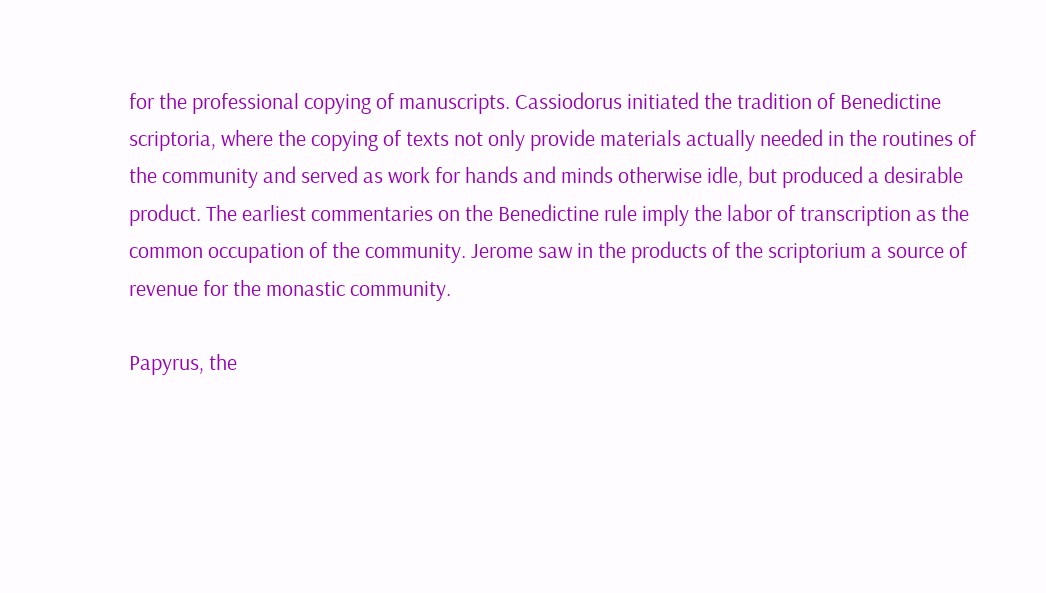for the professional copying of manuscripts. Cassiodorus initiated the tradition of Benedictine scriptoria, where the copying of texts not only provide materials actually needed in the routines of the community and served as work for hands and minds otherwise idle, but produced a desirable product. The earliest commentaries on the Benedictine rule imply the labor of transcription as the common occupation of the community. Jerome saw in the products of the scriptorium a source of revenue for the monastic community.

Papyrus, the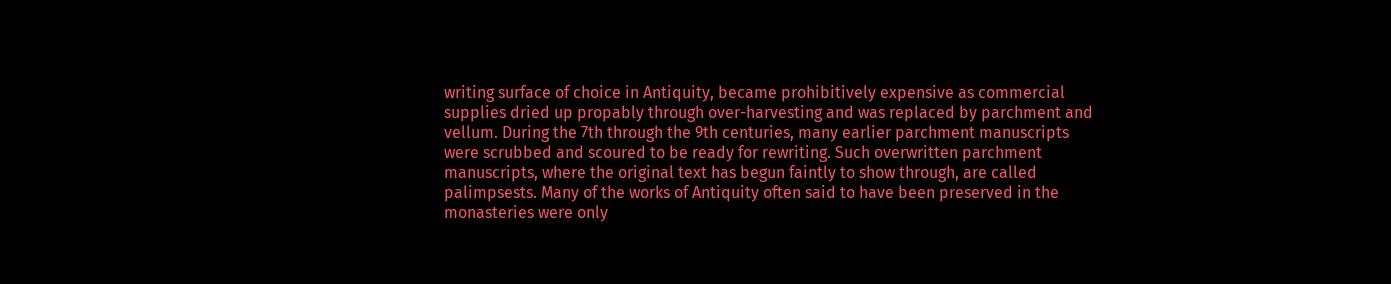writing surface of choice in Antiquity, became prohibitively expensive as commercial supplies dried up propably through over-harvesting and was replaced by parchment and vellum. During the 7th through the 9th centuries, many earlier parchment manuscripts were scrubbed and scoured to be ready for rewriting. Such overwritten parchment manuscripts, where the original text has begun faintly to show through, are called palimpsests. Many of the works of Antiquity often said to have been preserved in the monasteries were only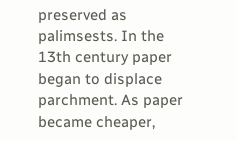preserved as palimsests. In the 13th century paper began to displace parchment. As paper became cheaper,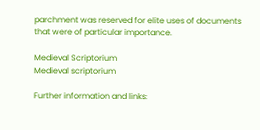parchment was reserved for elite uses of documents that were of particular importance.

Medieval Scriptorium
Medieval scriptorium

Further information and links: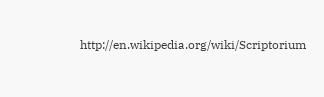http://en.wikipedia.org/wiki/Scriptorium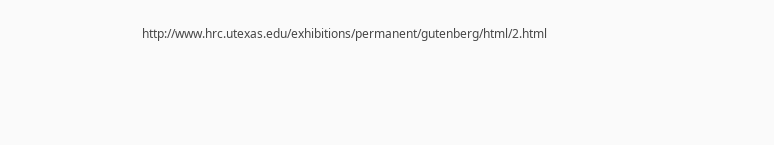http://www.hrc.utexas.edu/exhibitions/permanent/gutenberg/html/2.html